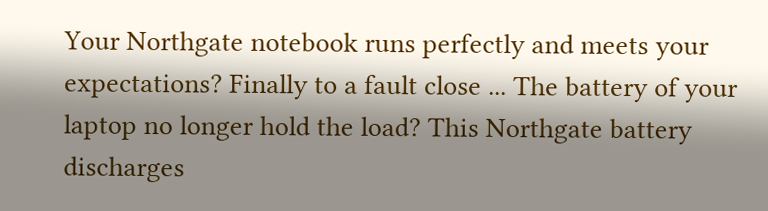Your Northgate notebook runs perfectly and meets your expectations? Finally to a fault close ... The battery of your laptop no longer hold the load? This Northgate battery discharges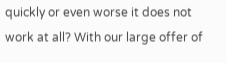quickly or even worse it does not work at all? With our large offer of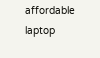affordable laptop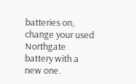batteries on, change your used Northgate battery with a new one.